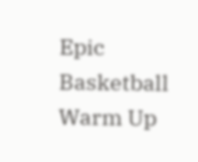Epic Basketball Warm Up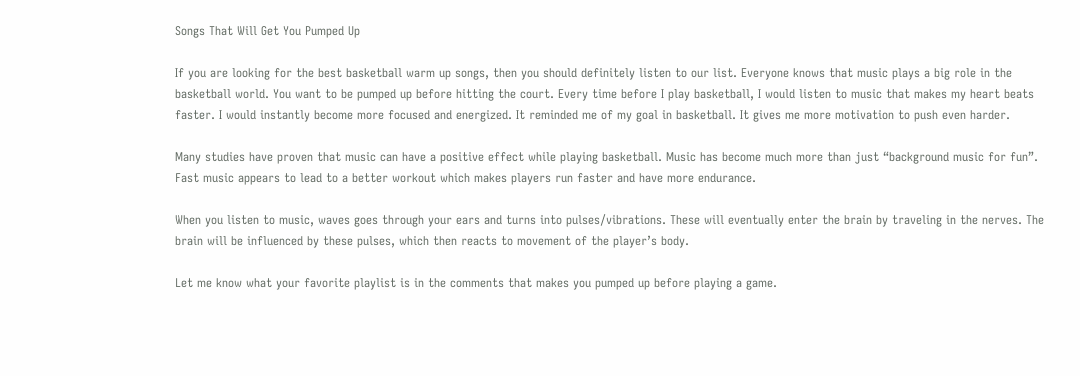Songs That Will Get You Pumped Up

If you are looking for the best basketball warm up songs, then you should definitely listen to our list. Everyone knows that music plays a big role in the basketball world. You want to be pumped up before hitting the court. Every time before I play basketball, I would listen to music that makes my heart beats faster. I would instantly become more focused and energized. It reminded me of my goal in basketball. It gives me more motivation to push even harder.

Many studies have proven that music can have a positive effect while playing basketball. Music has become much more than just “background music for fun”. Fast music appears to lead to a better workout which makes players run faster and have more endurance.

When you listen to music, waves goes through your ears and turns into pulses/vibrations. These will eventually enter the brain by traveling in the nerves. The brain will be influenced by these pulses, which then reacts to movement of the player’s body.

Let me know what your favorite playlist is in the comments that makes you pumped up before playing a game.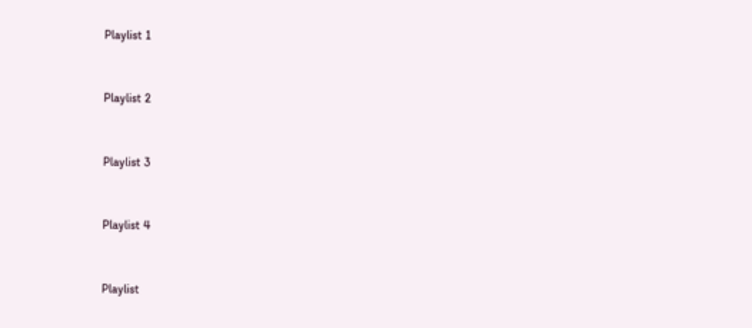Playlist 1


Playlist 2


Playlist 3


Playlist 4


Playlist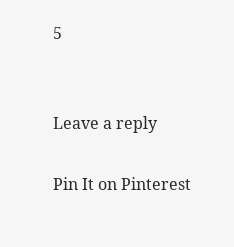5


Leave a reply

Pin It on Pinterest